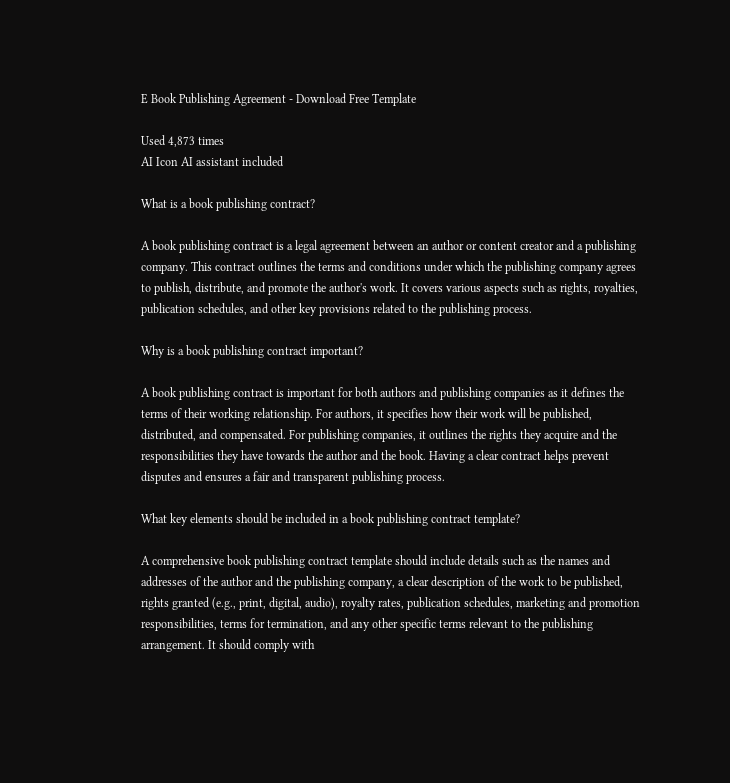E Book Publishing Agreement - Download Free Template

Used 4,873 times
AI Icon AI assistant included

What is a book publishing contract?

A book publishing contract is a legal agreement between an author or content creator and a publishing company. This contract outlines the terms and conditions under which the publishing company agrees to publish, distribute, and promote the author's work. It covers various aspects such as rights, royalties, publication schedules, and other key provisions related to the publishing process.

Why is a book publishing contract important?

A book publishing contract is important for both authors and publishing companies as it defines the terms of their working relationship. For authors, it specifies how their work will be published, distributed, and compensated. For publishing companies, it outlines the rights they acquire and the responsibilities they have towards the author and the book. Having a clear contract helps prevent disputes and ensures a fair and transparent publishing process.

What key elements should be included in a book publishing contract template?

A comprehensive book publishing contract template should include details such as the names and addresses of the author and the publishing company, a clear description of the work to be published, rights granted (e.g., print, digital, audio), royalty rates, publication schedules, marketing and promotion responsibilities, terms for termination, and any other specific terms relevant to the publishing arrangement. It should comply with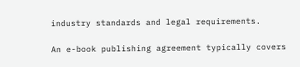industry standards and legal requirements.

An e-book publishing agreement typically covers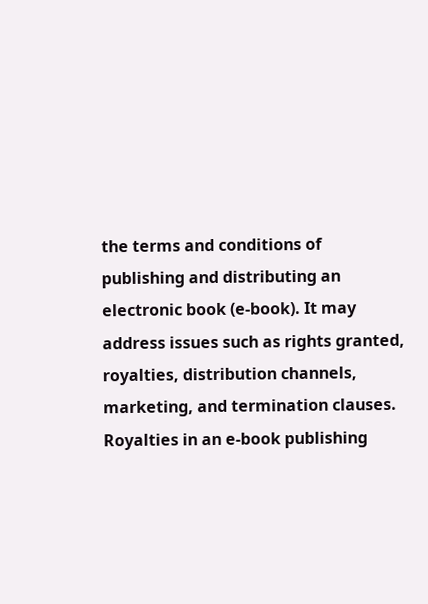the terms and conditions of publishing and distributing an electronic book (e-book). It may address issues such as rights granted, royalties, distribution channels, marketing, and termination clauses.
Royalties in an e-book publishing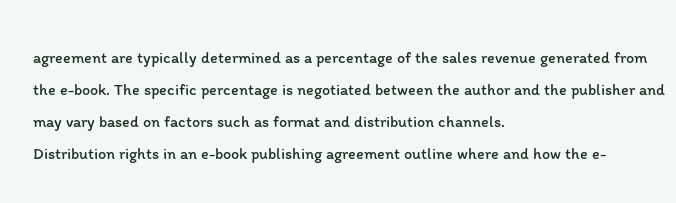agreement are typically determined as a percentage of the sales revenue generated from the e-book. The specific percentage is negotiated between the author and the publisher and may vary based on factors such as format and distribution channels.
Distribution rights in an e-book publishing agreement outline where and how the e-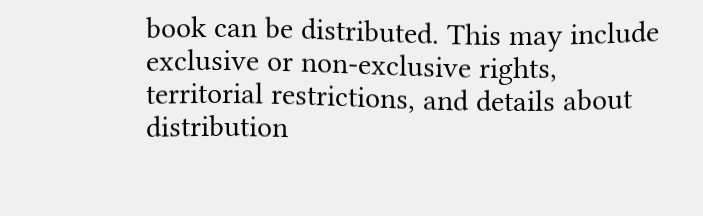book can be distributed. This may include exclusive or non-exclusive rights, territorial restrictions, and details about distribution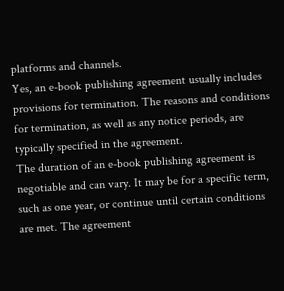platforms and channels.
Yes, an e-book publishing agreement usually includes provisions for termination. The reasons and conditions for termination, as well as any notice periods, are typically specified in the agreement.
The duration of an e-book publishing agreement is negotiable and can vary. It may be for a specific term, such as one year, or continue until certain conditions are met. The agreement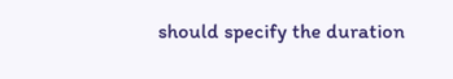should specify the duration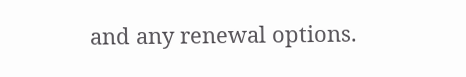and any renewal options.